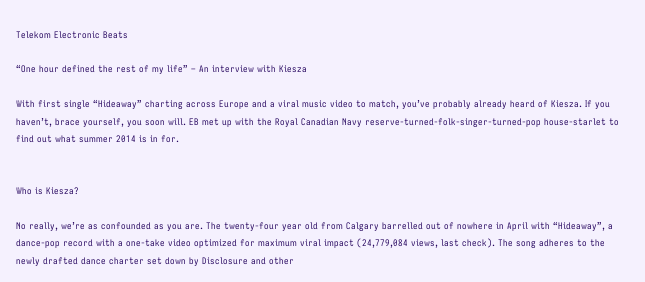Telekom Electronic Beats

“One hour defined the rest of my life” – An interview with Kiesza

With first single “Hideaway” charting across Europe and a viral music video to match, you’ve probably already heard of Kiesza. If you haven’t, brace yourself, you soon will. EB met up with the Royal Canadian Navy reserve-turned-folk-singer-turned-pop house-starlet to find out what summer 2014 is in for.


Who is Kiesza?

No really, we’re as confounded as you are. The twenty-four year old from Calgary barrelled out of nowhere in April with “Hideaway”, a  dance-pop record with a one-take video optimized for maximum viral impact (24,779,084 views, last check). The song adheres to the newly drafted dance charter set down by Disclosure and other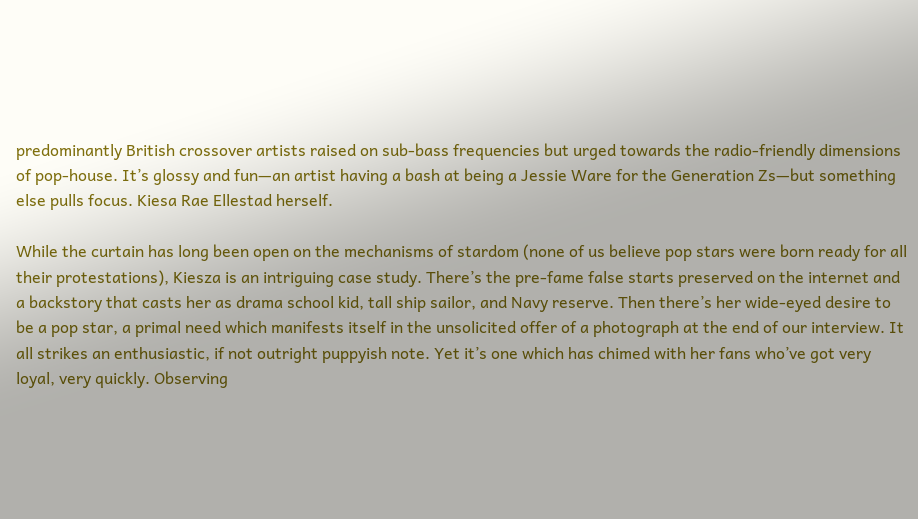predominantly British crossover artists raised on sub-bass frequencies but urged towards the radio-friendly dimensions of pop-house. It’s glossy and fun—an artist having a bash at being a Jessie Ware for the Generation Zs—but something else pulls focus. Kiesa Rae Ellestad herself.

While the curtain has long been open on the mechanisms of stardom (none of us believe pop stars were born ready for all their protestations), Kiesza is an intriguing case study. There’s the pre-fame false starts preserved on the internet and a backstory that casts her as drama school kid, tall ship sailor, and Navy reserve. Then there’s her wide-eyed desire to be a pop star, a primal need which manifests itself in the unsolicited offer of a photograph at the end of our interview. It all strikes an enthusiastic, if not outright puppyish note. Yet it’s one which has chimed with her fans who’ve got very loyal, very quickly. Observing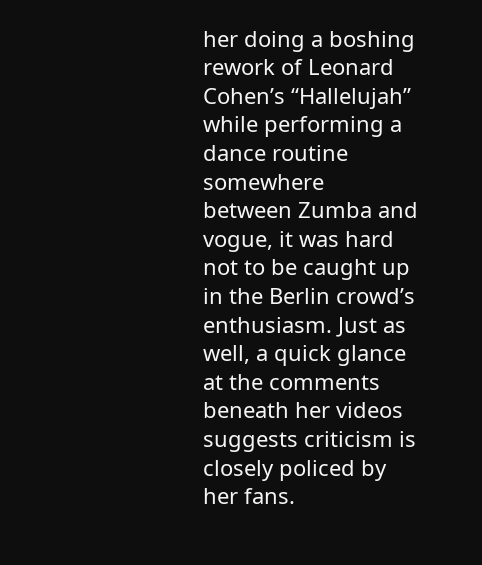her doing a boshing rework of Leonard Cohen’s “Hallelujah” while performing a dance routine somewhere between Zumba and vogue, it was hard not to be caught up in the Berlin crowd’s enthusiasm. Just as well, a quick glance at the comments beneath her videos suggests criticism is closely policed by her fans.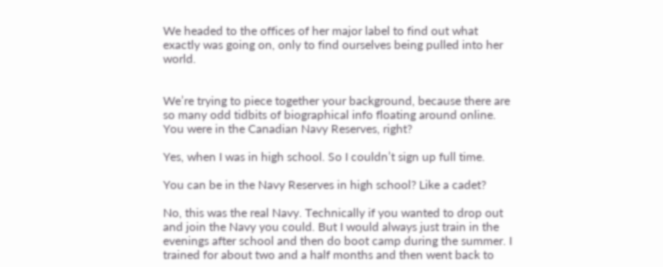We headed to the offices of her major label to find out what exactly was going on, only to find ourselves being pulled into her world.


We’re trying to piece together your background, because there are so many odd tidbits of biographical info floating around online. You were in the Canadian Navy Reserves, right?

Yes, when I was in high school. So I couldn’t sign up full time.

You can be in the Navy Reserves in high school? Like a cadet?

No, this was the real Navy. Technically if you wanted to drop out and join the Navy you could. But I would always just train in the evenings after school and then do boot camp during the summer. I trained for about two and a half months and then went back to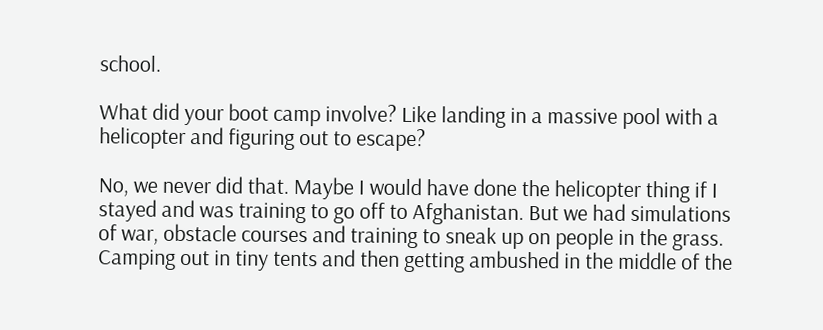school.

What did your boot camp involve? Like landing in a massive pool with a helicopter and figuring out to escape?

No, we never did that. Maybe I would have done the helicopter thing if I stayed and was training to go off to Afghanistan. But we had simulations of war, obstacle courses and training to sneak up on people in the grass. Camping out in tiny tents and then getting ambushed in the middle of the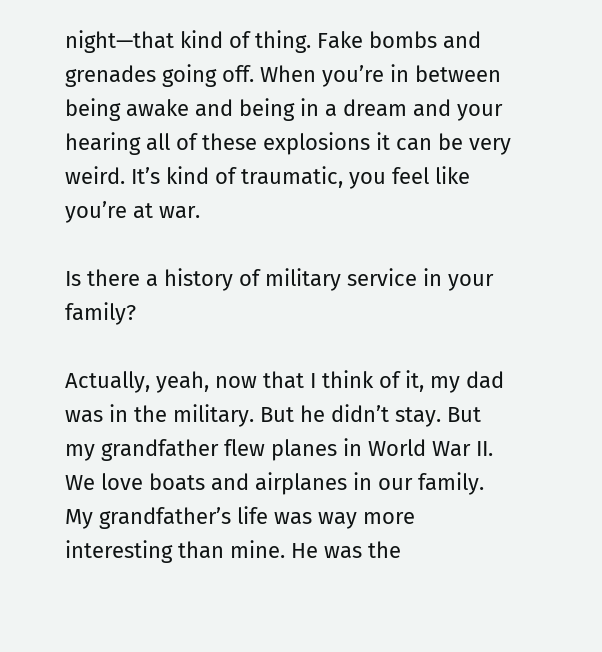night—that kind of thing. Fake bombs and grenades going off. When you’re in between being awake and being in a dream and your hearing all of these explosions it can be very weird. It’s kind of traumatic, you feel like you’re at war.

Is there a history of military service in your family?

Actually, yeah, now that I think of it, my dad was in the military. But he didn’t stay. But my grandfather flew planes in World War II. We love boats and airplanes in our family. My grandfather’s life was way more interesting than mine. He was the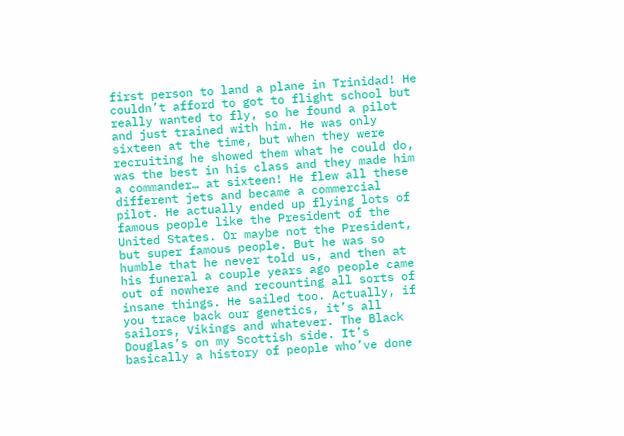first person to land a plane in Trinidad! He couldn’t afford to got to flight school but really wanted to fly, so he found a pilot and just trained with him. He was only sixteen at the time, but when they were recruiting he showed them what he could do, was the best in his class and they made him a commander… at sixteen! He flew all these different jets and became a commercial pilot. He actually ended up flying lots of famous people like the President of the United States. Or maybe not the President, but super famous people. But he was so humble that he never told us, and then at his funeral a couple years ago people came out of nowhere and recounting all sorts of insane things. He sailed too. Actually, if you trace back our genetics, it’s all sailors, Vikings and whatever. The Black Douglas’s on my Scottish side. It’s basically a history of people who’ve done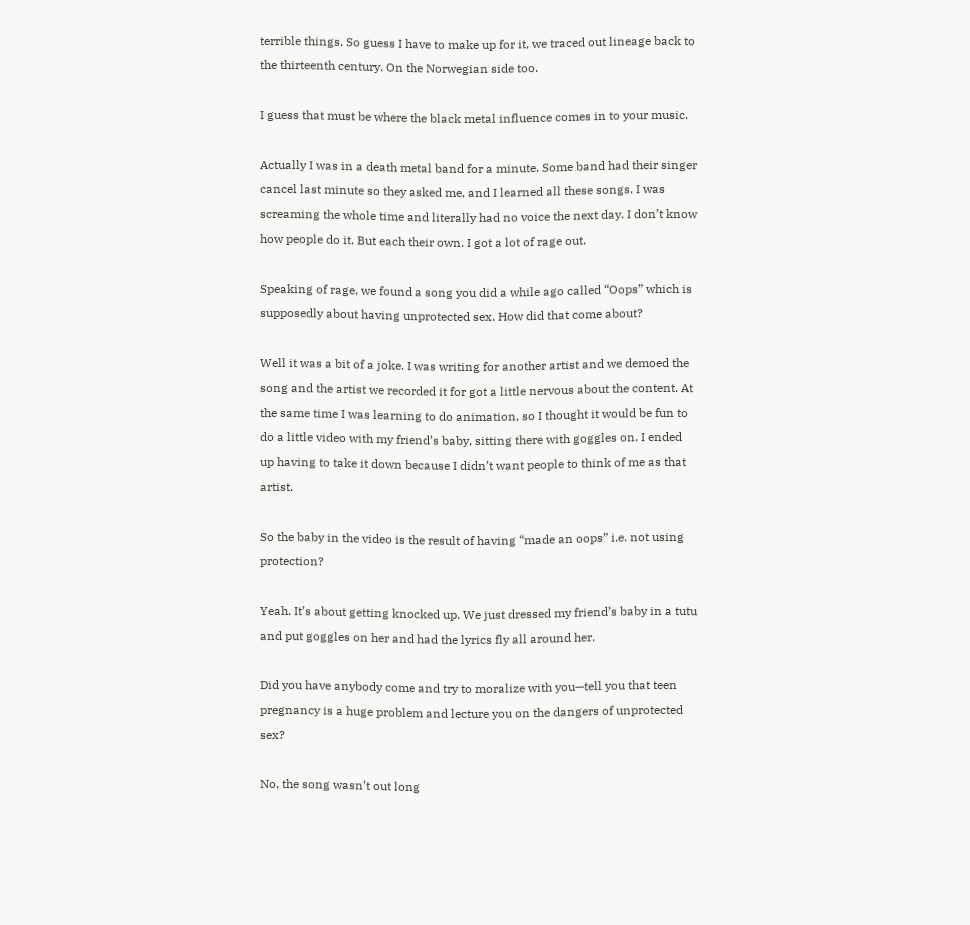terrible things. So guess I have to make up for it, we traced out lineage back to the thirteenth century. On the Norwegian side too.

I guess that must be where the black metal influence comes in to your music.

Actually I was in a death metal band for a minute. Some band had their singer cancel last minute so they asked me, and I learned all these songs. I was screaming the whole time and literally had no voice the next day. I don’t know how people do it. But each their own. I got a lot of rage out.

Speaking of rage, we found a song you did a while ago called “Oops” which is supposedly about having unprotected sex. How did that come about?

Well it was a bit of a joke. I was writing for another artist and we demoed the song and the artist we recorded it for got a little nervous about the content. At the same time I was learning to do animation, so I thought it would be fun to do a little video with my friend’s baby, sitting there with goggles on. I ended up having to take it down because I didn’t want people to think of me as that artist.

So the baby in the video is the result of having “made an oops” i.e. not using protection?

Yeah. It’s about getting knocked up. We just dressed my friend’s baby in a tutu and put goggles on her and had the lyrics fly all around her.

Did you have anybody come and try to moralize with you—tell you that teen pregnancy is a huge problem and lecture you on the dangers of unprotected sex?

No, the song wasn’t out long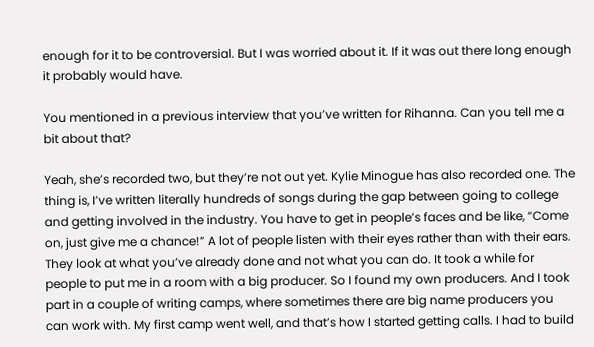enough for it to be controversial. But I was worried about it. If it was out there long enough it probably would have.

You mentioned in a previous interview that you’ve written for Rihanna. Can you tell me a bit about that?

Yeah, she’s recorded two, but they’re not out yet. Kylie Minogue has also recorded one. The thing is, I’ve written literally hundreds of songs during the gap between going to college and getting involved in the industry. You have to get in people’s faces and be like, “Come on, just give me a chance!” A lot of people listen with their eyes rather than with their ears. They look at what you’ve already done and not what you can do. It took a while for people to put me in a room with a big producer. So I found my own producers. And I took part in a couple of writing camps, where sometimes there are big name producers you can work with. My first camp went well, and that’s how I started getting calls. I had to build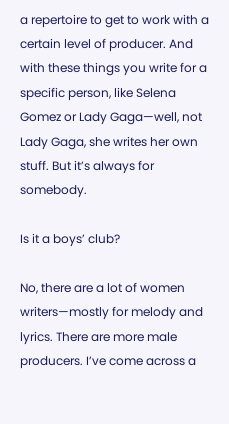a repertoire to get to work with a certain level of producer. And with these things you write for a specific person, like Selena Gomez or Lady Gaga—well, not Lady Gaga, she writes her own stuff. But it’s always for somebody.

Is it a boys’ club?

No, there are a lot of women writers—mostly for melody and lyrics. There are more male producers. I’ve come across a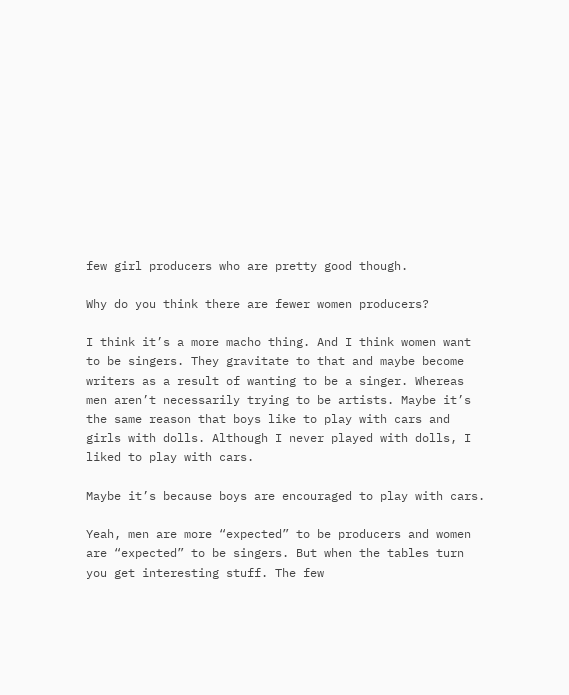few girl producers who are pretty good though.

Why do you think there are fewer women producers?

I think it’s a more macho thing. And I think women want to be singers. They gravitate to that and maybe become writers as a result of wanting to be a singer. Whereas men aren’t necessarily trying to be artists. Maybe it’s the same reason that boys like to play with cars and girls with dolls. Although I never played with dolls, I liked to play with cars.

Maybe it’s because boys are encouraged to play with cars.

Yeah, men are more “expected” to be producers and women are “expected” to be singers. But when the tables turn you get interesting stuff. The few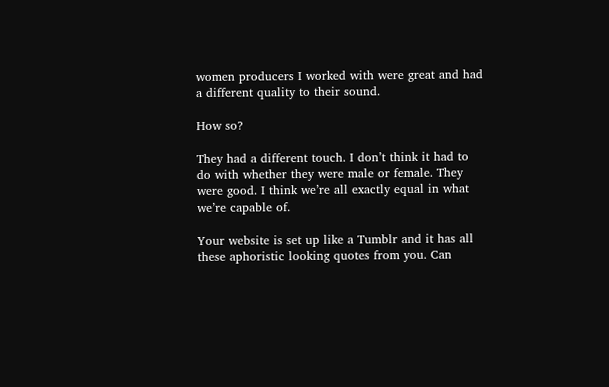women producers I worked with were great and had a different quality to their sound.

How so?

They had a different touch. I don’t think it had to do with whether they were male or female. They were good. I think we’re all exactly equal in what we’re capable of.

Your website is set up like a Tumblr and it has all these aphoristic looking quotes from you. Can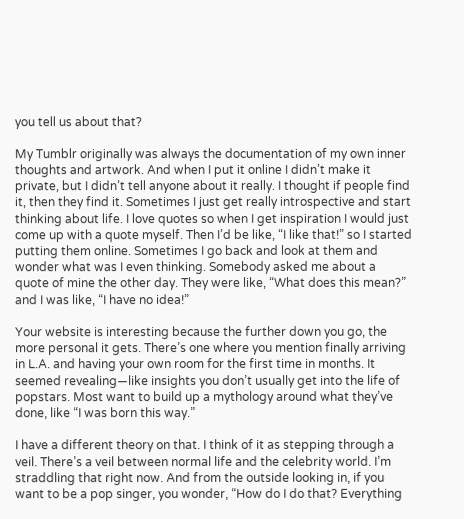you tell us about that?

My Tumblr originally was always the documentation of my own inner thoughts and artwork. And when I put it online I didn’t make it private, but I didn’t tell anyone about it really. I thought if people find it, then they find it. Sometimes I just get really introspective and start thinking about life. I love quotes so when I get inspiration I would just come up with a quote myself. Then I’d be like, “I like that!” so I started putting them online. Sometimes I go back and look at them and wonder what was I even thinking. Somebody asked me about a quote of mine the other day. They were like, “What does this mean?” and I was like, “I have no idea!”

Your website is interesting because the further down you go, the more personal it gets. There’s one where you mention finally arriving in L.A. and having your own room for the first time in months. It seemed revealing—like insights you don’t usually get into the life of popstars. Most want to build up a mythology around what they’ve done, like “I was born this way.”

I have a different theory on that. I think of it as stepping through a veil. There’s a veil between normal life and the celebrity world. I’m straddling that right now. And from the outside looking in, if you want to be a pop singer, you wonder, “How do I do that? Everything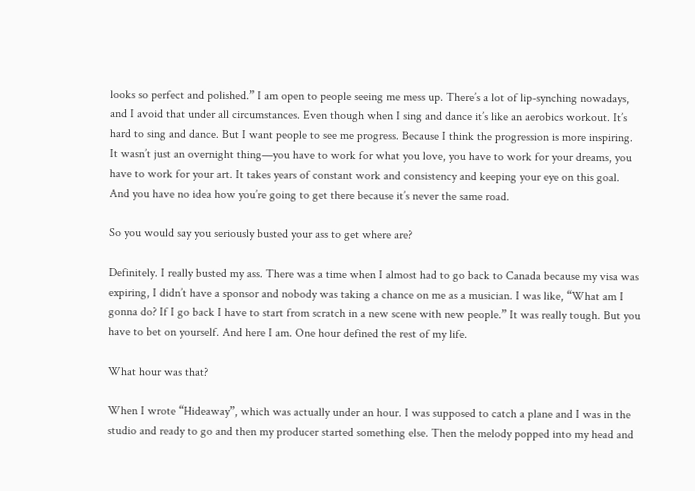looks so perfect and polished.” I am open to people seeing me mess up. There’s a lot of lip-synching nowadays, and I avoid that under all circumstances. Even though when I sing and dance it’s like an aerobics workout. It’s hard to sing and dance. But I want people to see me progress. Because I think the progression is more inspiring. It wasn’t just an overnight thing—you have to work for what you love, you have to work for your dreams, you have to work for your art. It takes years of constant work and consistency and keeping your eye on this goal. And you have no idea how you’re going to get there because it’s never the same road.

So you would say you seriously busted your ass to get where are?

Definitely. I really busted my ass. There was a time when I almost had to go back to Canada because my visa was expiring, I didn’t have a sponsor and nobody was taking a chance on me as a musician. I was like, “What am I gonna do? If I go back I have to start from scratch in a new scene with new people.” It was really tough. But you have to bet on yourself. And here I am. One hour defined the rest of my life.

What hour was that?

When I wrote “Hideaway”, which was actually under an hour. I was supposed to catch a plane and I was in the studio and ready to go and then my producer started something else. Then the melody popped into my head and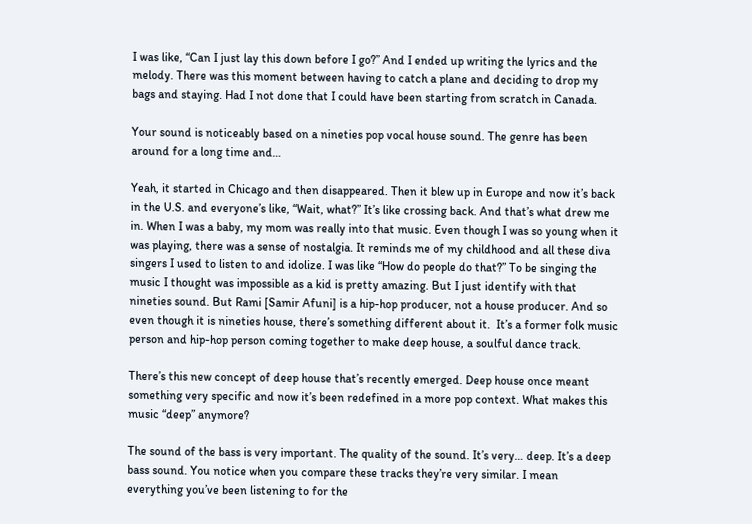I was like, “Can I just lay this down before I go?” And I ended up writing the lyrics and the melody. There was this moment between having to catch a plane and deciding to drop my bags and staying. Had I not done that I could have been starting from scratch in Canada.

Your sound is noticeably based on a nineties pop vocal house sound. The genre has been around for a long time and…

Yeah, it started in Chicago and then disappeared. Then it blew up in Europe and now it’s back in the U.S. and everyone’s like, “Wait, what?” It’s like crossing back. And that’s what drew me in. When I was a baby, my mom was really into that music. Even though I was so young when it was playing, there was a sense of nostalgia. It reminds me of my childhood and all these diva singers I used to listen to and idolize. I was like “How do people do that?” To be singing the music I thought was impossible as a kid is pretty amazing. But I just identify with that nineties sound. But Rami [Samir Afuni] is a hip-hop producer, not a house producer. And so even though it is nineties house, there’s something different about it.  It’s a former folk music person and hip-hop person coming together to make deep house, a soulful dance track.

There’s this new concept of deep house that’s recently emerged. Deep house once meant something very specific and now it’s been redefined in a more pop context. What makes this music “deep” anymore?

The sound of the bass is very important. The quality of the sound. It’s very… deep. It’s a deep bass sound. You notice when you compare these tracks they’re very similar. I mean everything you’ve been listening to for the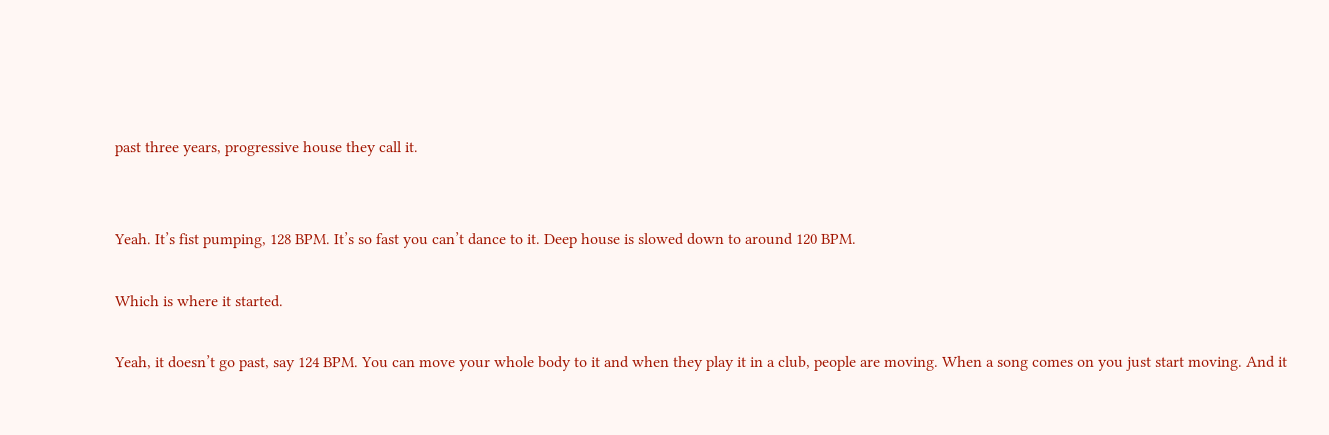past three years, progressive house they call it.


Yeah. It’s fist pumping, 128 BPM. It’s so fast you can’t dance to it. Deep house is slowed down to around 120 BPM.

Which is where it started.

Yeah, it doesn’t go past, say 124 BPM. You can move your whole body to it and when they play it in a club, people are moving. When a song comes on you just start moving. And it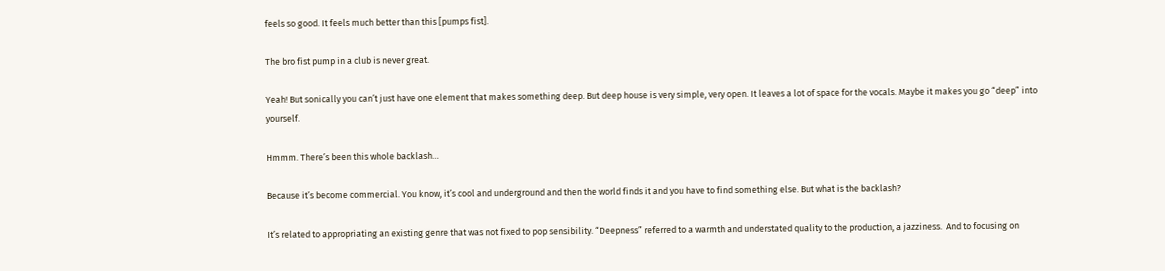feels so good. It feels much better than this [pumps fist].

The bro fist pump in a club is never great.

Yeah! But sonically you can’t just have one element that makes something deep. But deep house is very simple, very open. It leaves a lot of space for the vocals. Maybe it makes you go “deep” into yourself.

Hmmm. There’s been this whole backlash…

Because it’s become commercial. You know, it’s cool and underground and then the world finds it and you have to find something else. But what is the backlash?

It’s related to appropriating an existing genre that was not fixed to pop sensibility. “Deepness” referred to a warmth and understated quality to the production, a jazziness.  And to focusing on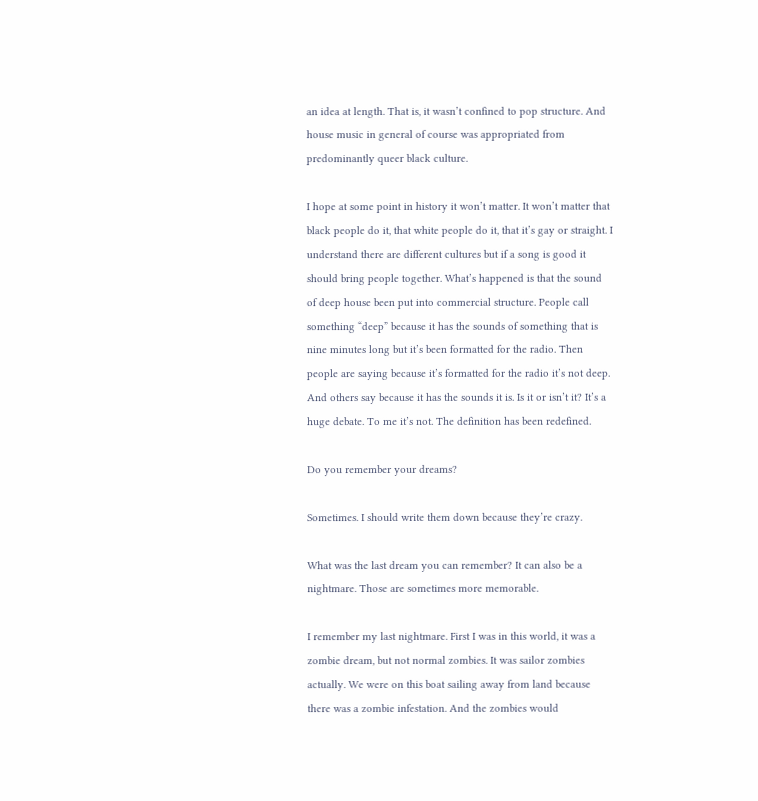an idea at length. That is, it wasn’t confined to pop structure. And house music in general of course was appropriated from predominantly queer black culture.

I hope at some point in history it won’t matter. It won’t matter that black people do it, that white people do it, that it’s gay or straight. I understand there are different cultures but if a song is good it should bring people together. What’s happened is that the sound of deep house been put into commercial structure. People call something “deep” because it has the sounds of something that is nine minutes long but it’s been formatted for the radio. Then people are saying because it’s formatted for the radio it’s not deep. And others say because it has the sounds it is. Is it or isn’t it? It’s a huge debate. To me it’s not. The definition has been redefined.

Do you remember your dreams?

Sometimes. I should write them down because they’re crazy.

What was the last dream you can remember? It can also be a nightmare. Those are sometimes more memorable.

I remember my last nightmare. First I was in this world, it was a zombie dream, but not normal zombies. It was sailor zombies actually. We were on this boat sailing away from land because there was a zombie infestation. And the zombies would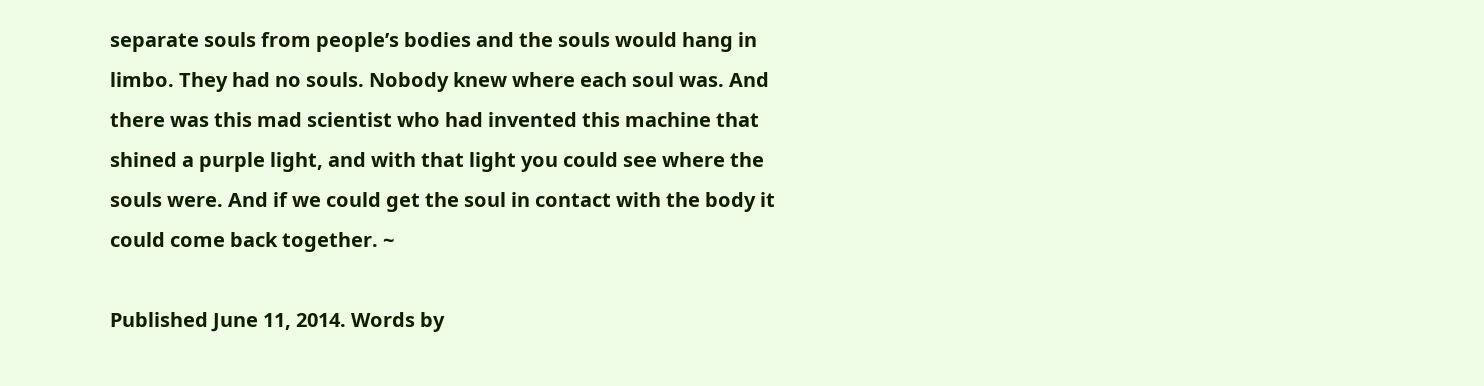separate souls from people’s bodies and the souls would hang in limbo. They had no souls. Nobody knew where each soul was. And there was this mad scientist who had invented this machine that shined a purple light, and with that light you could see where the souls were. And if we could get the soul in contact with the body it could come back together. ~

Published June 11, 2014. Words by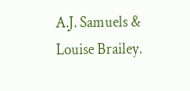A.J. Samuels & Louise Brailey.